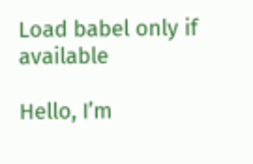Load babel only if available

Hello, I’m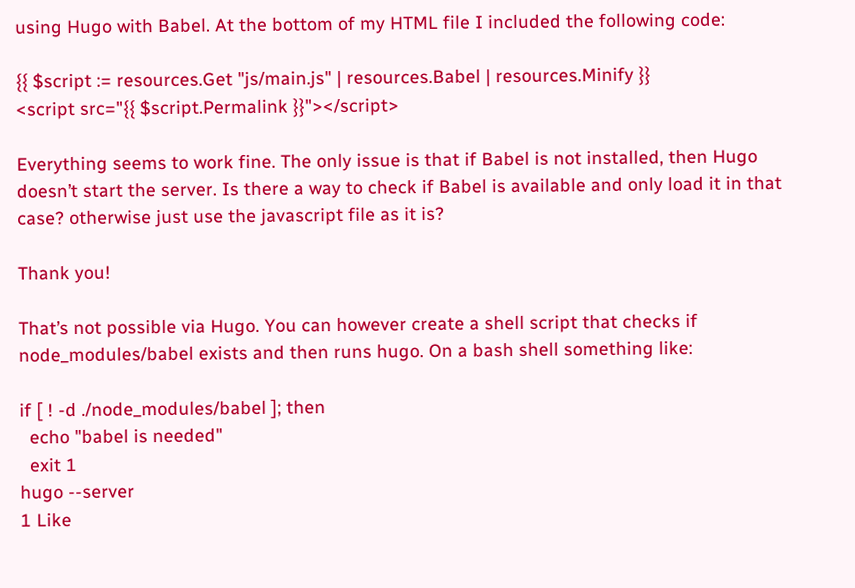using Hugo with Babel. At the bottom of my HTML file I included the following code:

{{ $script := resources.Get "js/main.js" | resources.Babel | resources.Minify }}
<script src="{{ $script.Permalink }}"></script>

Everything seems to work fine. The only issue is that if Babel is not installed, then Hugo doesn’t start the server. Is there a way to check if Babel is available and only load it in that case? otherwise just use the javascript file as it is?

Thank you!

That’s not possible via Hugo. You can however create a shell script that checks if node_modules/babel exists and then runs hugo. On a bash shell something like:

if [ ! -d ./node_modules/babel ]; then
  echo "babel is needed"
  exit 1
hugo --server
1 Like